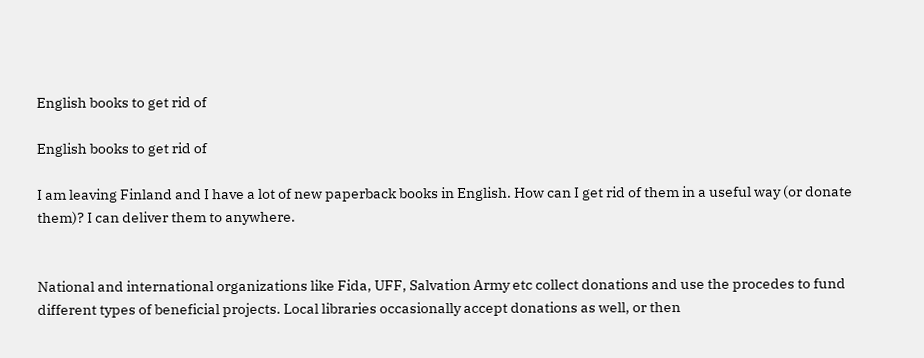English books to get rid of

English books to get rid of

I am leaving Finland and I have a lot of new paperback books in English. How can I get rid of them in a useful way (or donate them)? I can deliver them to anywhere.


National and international organizations like Fida, UFF, Salvation Army etc collect donations and use the procedes to fund different types of beneficial projects. Local libraries occasionally accept donations as well, or then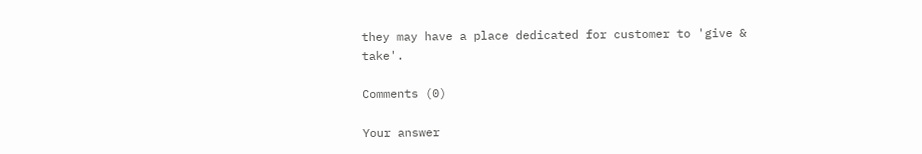they may have a place dedicated for customer to 'give & take'.

Comments (0)

Your answer